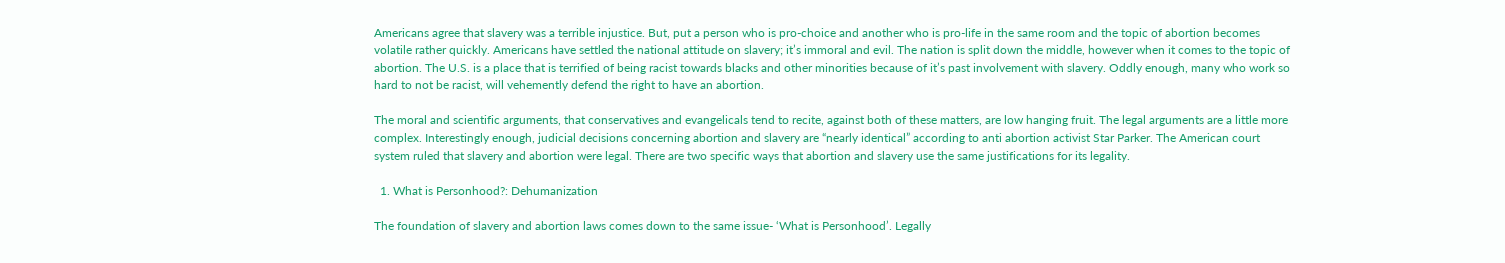Americans agree that slavery was a terrible injustice. But, put a person who is pro-choice and another who is pro-life in the same room and the topic of abortion becomes volatile rather quickly. Americans have settled the national attitude on slavery; it’s immoral and evil. The nation is split down the middle, however when it comes to the topic of abortion. The U.S. is a place that is terrified of being racist towards blacks and other minorities because of it’s past involvement with slavery. Oddly enough, many who work so hard to not be racist, will vehemently defend the right to have an abortion.

The moral and scientific arguments, that conservatives and evangelicals tend to recite, against both of these matters, are low hanging fruit. The legal arguments are a little more complex. Interestingly enough, judicial decisions concerning abortion and slavery are “nearly identical” according to anti abortion activist Star Parker. The American court system ruled that slavery and abortion were legal. There are two specific ways that abortion and slavery use the same justifications for its legality.

  1. What is Personhood?: Dehumanization

The foundation of slavery and abortion laws comes down to the same issue- ‘What is Personhood’. Legally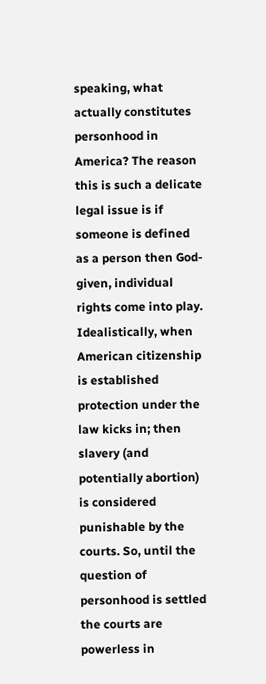speaking, what actually constitutes personhood in America? The reason this is such a delicate legal issue is if someone is defined as a person then God-given, individual rights come into play. Idealistically, when American citizenship is established protection under the law kicks in; then slavery (and potentially abortion) is considered punishable by the courts. So, until the question of personhood is settled the courts are powerless in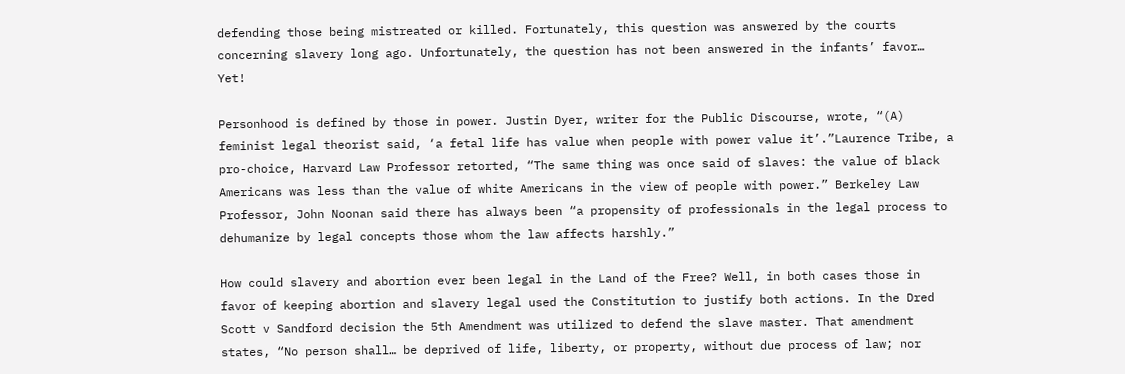defending those being mistreated or killed. Fortunately, this question was answered by the courts concerning slavery long ago. Unfortunately, the question has not been answered in the infants’ favor… Yet!

Personhood is defined by those in power. Justin Dyer, writer for the Public Discourse, wrote, “(A) feminist legal theorist said, ‘a fetal life has value when people with power value it’.”Laurence Tribe, a pro-choice, Harvard Law Professor retorted, “The same thing was once said of slaves: the value of black Americans was less than the value of white Americans in the view of people with power.” Berkeley Law Professor, John Noonan said there has always been “a propensity of professionals in the legal process to dehumanize by legal concepts those whom the law affects harshly.”

How could slavery and abortion ever been legal in the Land of the Free? Well, in both cases those in favor of keeping abortion and slavery legal used the Constitution to justify both actions. In the Dred Scott v Sandford decision the 5th Amendment was utilized to defend the slave master. That amendment states, “No person shall… be deprived of life, liberty, or property, without due process of law; nor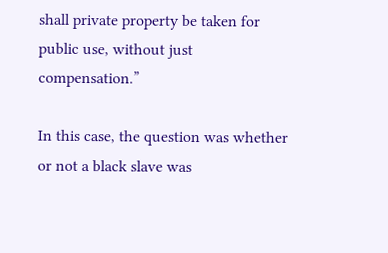shall private property be taken for public use, without just compensation.”

In this case, the question was whether or not a black slave was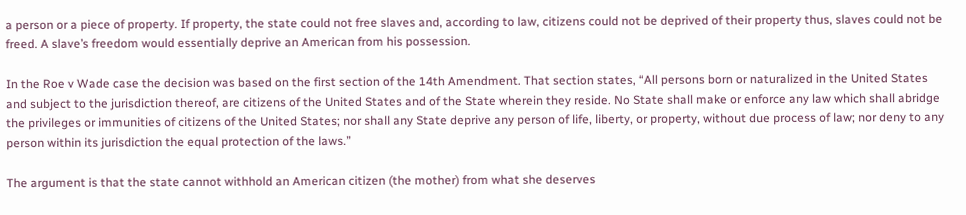a person or a piece of property. If property, the state could not free slaves and, according to law, citizens could not be deprived of their property thus, slaves could not be freed. A slave’s freedom would essentially deprive an American from his possession.

In the Roe v Wade case the decision was based on the first section of the 14th Amendment. That section states, “All persons born or naturalized in the United States and subject to the jurisdiction thereof, are citizens of the United States and of the State wherein they reside. No State shall make or enforce any law which shall abridge the privileges or immunities of citizens of the United States; nor shall any State deprive any person of life, liberty, or property, without due process of law; nor deny to any person within its jurisdiction the equal protection of the laws.”

The argument is that the state cannot withhold an American citizen (the mother) from what she deserves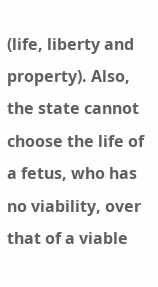(life, liberty and property). Also, the state cannot choose the life of a fetus, who has no viability, over that of a viable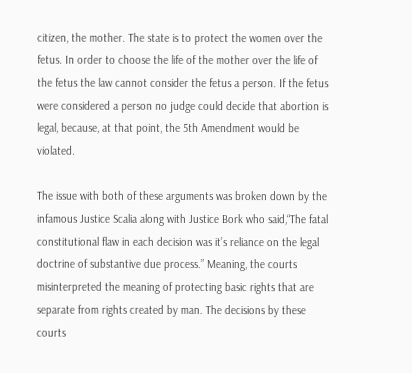citizen, the mother. The state is to protect the women over the fetus. In order to choose the life of the mother over the life of the fetus the law cannot consider the fetus a person. If the fetus were considered a person no judge could decide that abortion is legal, because, at that point, the 5th Amendment would be violated.

The issue with both of these arguments was broken down by the infamous Justice Scalia along with Justice Bork who said,“The fatal constitutional flaw in each decision was it’s reliance on the legal doctrine of substantive due process.” Meaning, the courts misinterpreted the meaning of protecting basic rights that are separate from rights created by man. The decisions by these courts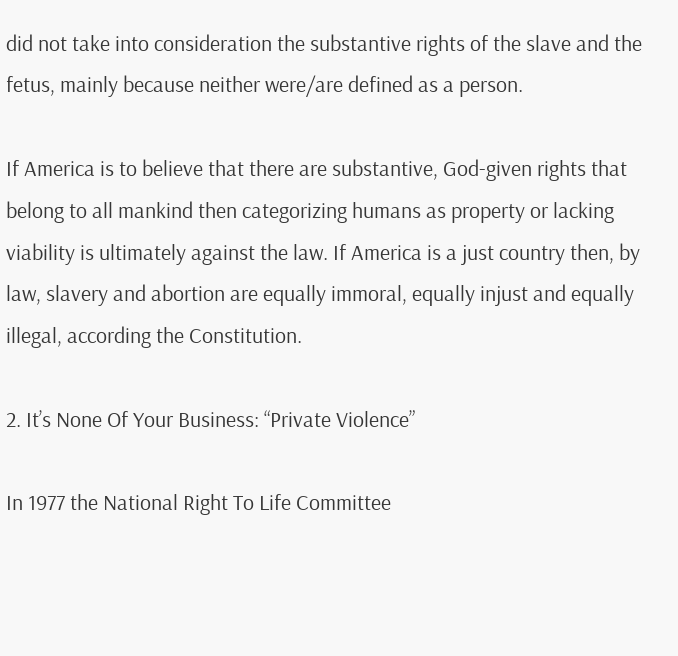did not take into consideration the substantive rights of the slave and the fetus, mainly because neither were/are defined as a person.

If America is to believe that there are substantive, God-given rights that belong to all mankind then categorizing humans as property or lacking viability is ultimately against the law. If America is a just country then, by law, slavery and abortion are equally immoral, equally injust and equally illegal, according the Constitution.

2. It’s None Of Your Business: “Private Violence”

In 1977 the National Right To Life Committee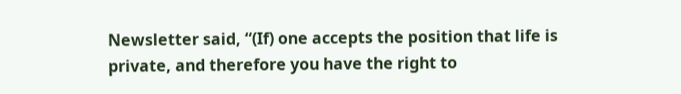Newsletter said, “(If) one accepts the position that life is private, and therefore you have the right to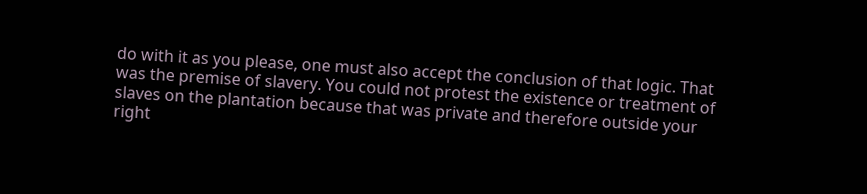do with it as you please, one must also accept the conclusion of that logic. That was the premise of slavery. You could not protest the existence or treatment of slaves on the plantation because that was private and therefore outside your right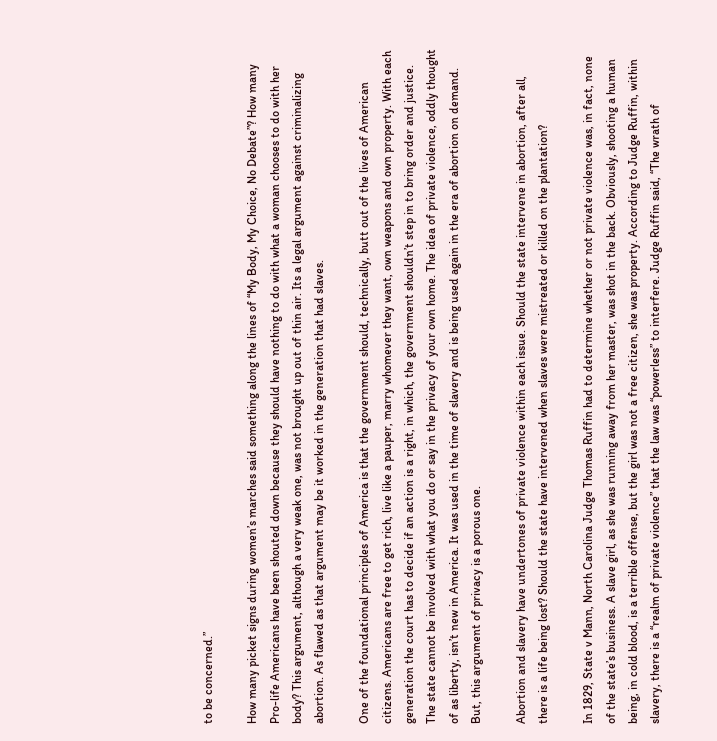to be concerned.”

How many picket signs during women’s marches said something along the lines of “My Body, My Choice, No Debate”? How many Pro-life Americans have been shouted down because they should have nothing to do with what a woman chooses to do with her body? This argument, although a very weak one, was not brought up out of thin air. Its a legal argument against criminalizing abortion. As flawed as that argument may be it worked in the generation that had slaves.

One of the foundational principles of America is that the government should, technically, butt out of the lives of American citizens. Americans are free to get rich, live like a pauper, marry whomever they want, own weapons and own property. With each generation the court has to decide if an action is a right, in which, the government shouldn’t step in to bring order and justice. The state cannot be involved with what you do or say in the privacy of your own home. The idea of private violence, oddly thought of as liberty, isn’t new in America. It was used in the time of slavery and is being used again in the era of abortion on demand. But, this argument of privacy is a porous one.

Abortion and slavery have undertones of private violence within each issue. Should the state intervene in abortion, after all, there is a life being lost? Should the state have intervened when slaves were mistreated or killed on the plantation?

In 1829, State v Mann, North Carolina Judge Thomas Ruffin had to determine whether or not private violence was, in fact, none of the state’s business. A slave girl, as she was running away from her master, was shot in the back. Obviously, shooting a human being, in cold blood, is a terrible offense, but the girl was not a free citizen, she was property. According to Judge Ruffin, within slavery, there is a “realm of private violence” that the law was “powerless” to interfere. Judge Ruffin said, “The wrath of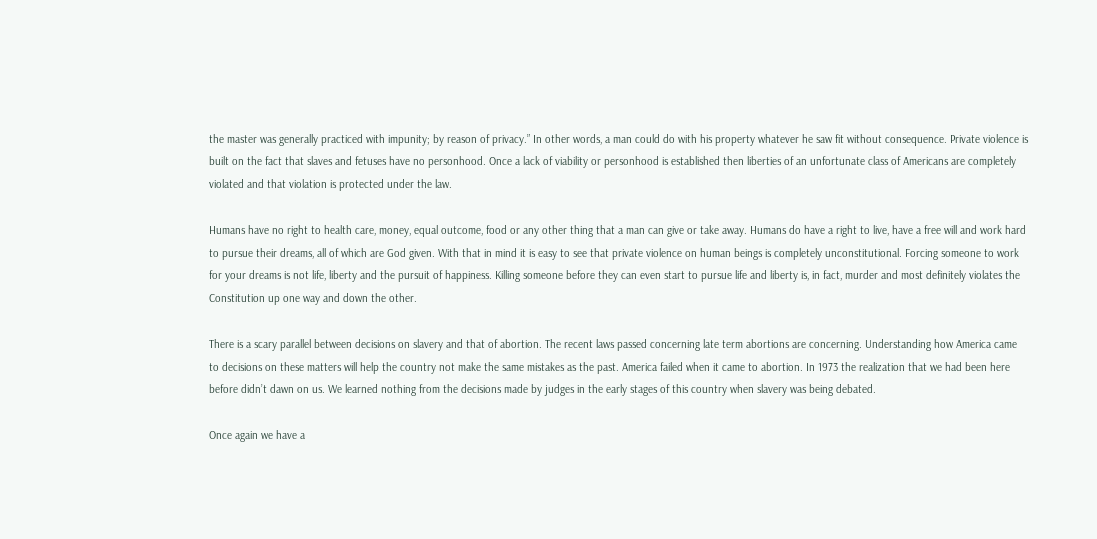the master was generally practiced with impunity; by reason of privacy.” In other words, a man could do with his property whatever he saw fit without consequence. Private violence is built on the fact that slaves and fetuses have no personhood. Once a lack of viability or personhood is established then liberties of an unfortunate class of Americans are completely violated and that violation is protected under the law.

Humans have no right to health care, money, equal outcome, food or any other thing that a man can give or take away. Humans do have a right to live, have a free will and work hard to pursue their dreams, all of which are God given. With that in mind it is easy to see that private violence on human beings is completely unconstitutional. Forcing someone to work for your dreams is not life, liberty and the pursuit of happiness. Killing someone before they can even start to pursue life and liberty is, in fact, murder and most definitely violates the Constitution up one way and down the other.

There is a scary parallel between decisions on slavery and that of abortion. The recent laws passed concerning late term abortions are concerning. Understanding how America came to decisions on these matters will help the country not make the same mistakes as the past. America failed when it came to abortion. In 1973 the realization that we had been here before didn’t dawn on us. We learned nothing from the decisions made by judges in the early stages of this country when slavery was being debated.

Once again we have a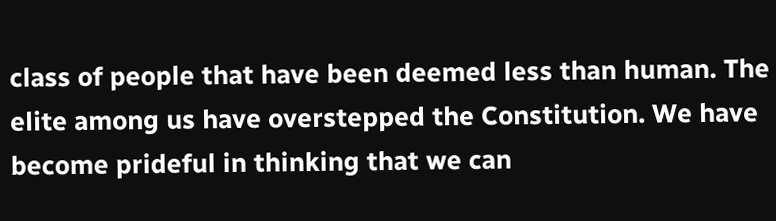class of people that have been deemed less than human. The elite among us have overstepped the Constitution. We have become prideful in thinking that we can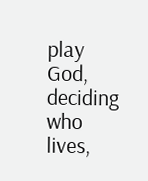play God, deciding who lives,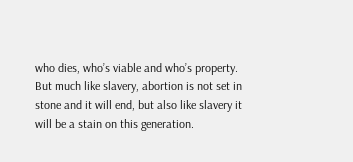who dies, who’s viable and who’s property. But much like slavery, abortion is not set in stone and it will end, but also like slavery it will be a stain on this generation.